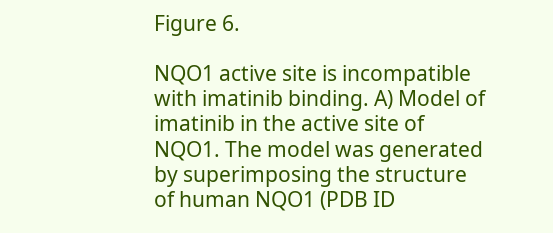Figure 6.

NQO1 active site is incompatible with imatinib binding. A) Model of imatinib in the active site of NQO1. The model was generated by superimposing the structure of human NQO1 (PDB ID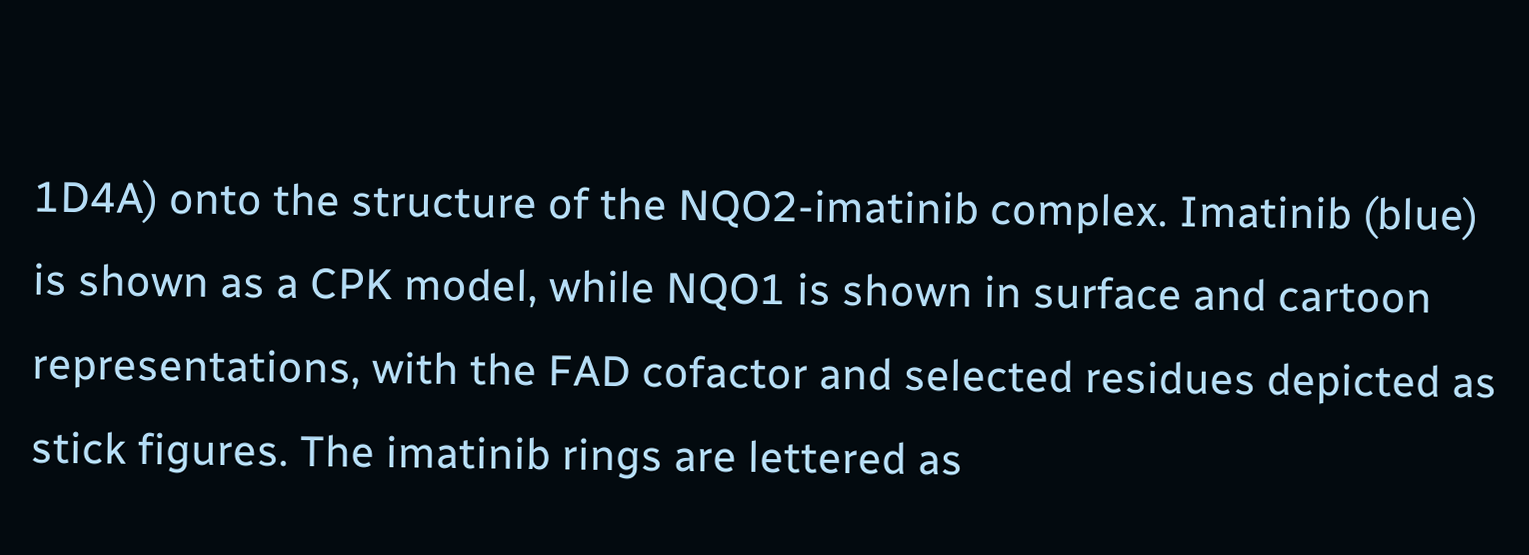1D4A) onto the structure of the NQO2-imatinib complex. Imatinib (blue) is shown as a CPK model, while NQO1 is shown in surface and cartoon representations, with the FAD cofactor and selected residues depicted as stick figures. The imatinib rings are lettered as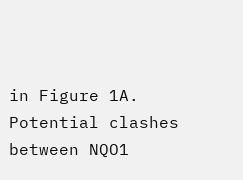in Figure 1A. Potential clashes between NQO1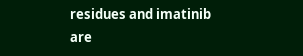residues and imatinib are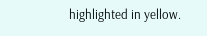highlighted in yellow.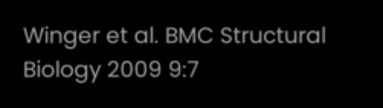Winger et al. BMC Structural Biology 2009 9:7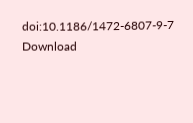doi:10.1186/1472-6807-9-7
Download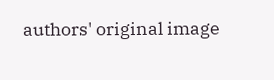authors' original image